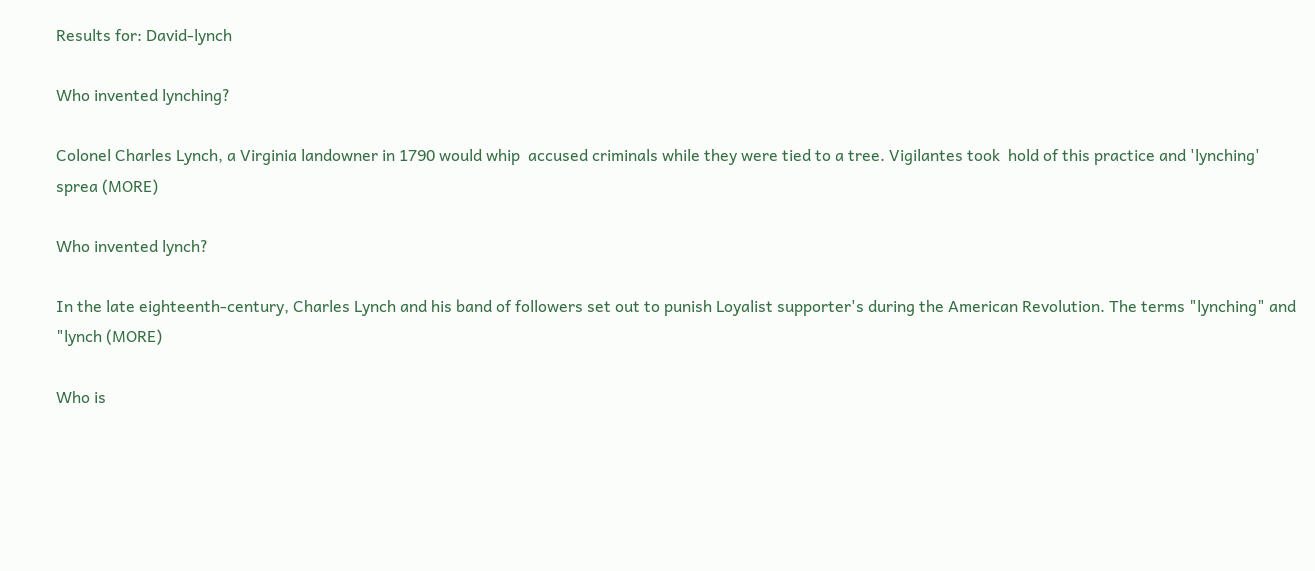Results for: David-lynch

Who invented lynching?

Colonel Charles Lynch, a Virginia landowner in 1790 would whip  accused criminals while they were tied to a tree. Vigilantes took  hold of this practice and 'lynching' sprea (MORE)

Who invented lynch?

In the late eighteenth-century, Charles Lynch and his band of followers set out to punish Loyalist supporter's during the American Revolution. The terms "lynching" and "lynch (MORE)

Who is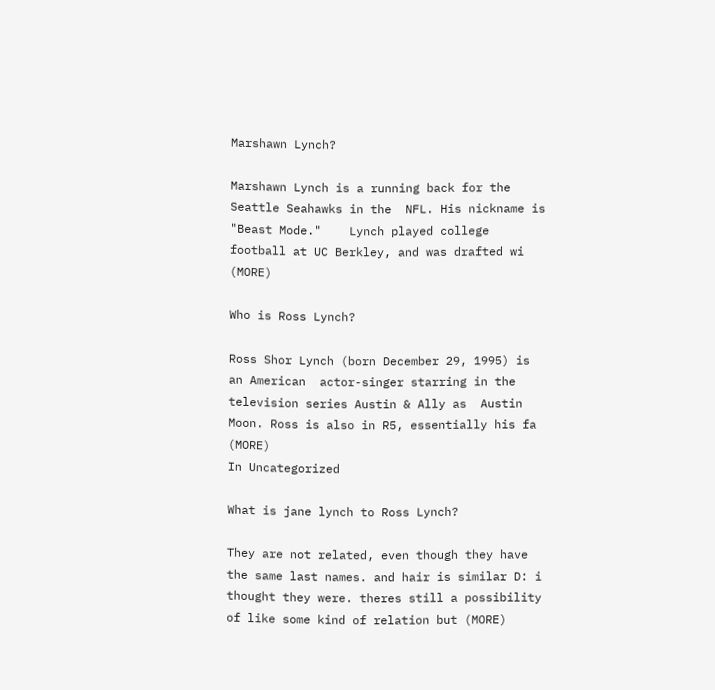Marshawn Lynch?

Marshawn Lynch is a running back for the Seattle Seahawks in the  NFL. His nickname is "Beast Mode."    Lynch played college football at UC Berkley, and was drafted wi (MORE)

Who is Ross Lynch?

Ross Shor Lynch (born December 29, 1995) is an American  actor-singer starring in the television series Austin & Ally as  Austin Moon. Ross is also in R5, essentially his fa (MORE)
In Uncategorized

What is jane lynch to Ross Lynch?

They are not related, even though they have the same last names. and hair is similar D: i thought they were. theres still a possibility of like some kind of relation but (MORE)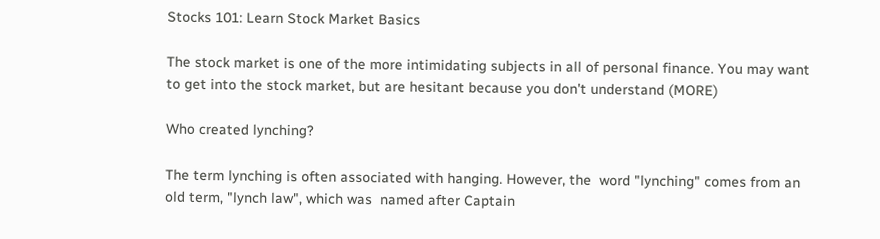Stocks 101: Learn Stock Market Basics

The stock market is one of the more intimidating subjects in all of personal finance. You may want to get into the stock market, but are hesitant because you don't understand (MORE)

Who created lynching?

The term lynching is often associated with hanging. However, the  word "lynching" comes from an old term, "lynch law", which was  named after Captain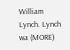William Lynch. Lynch wa (MORE)